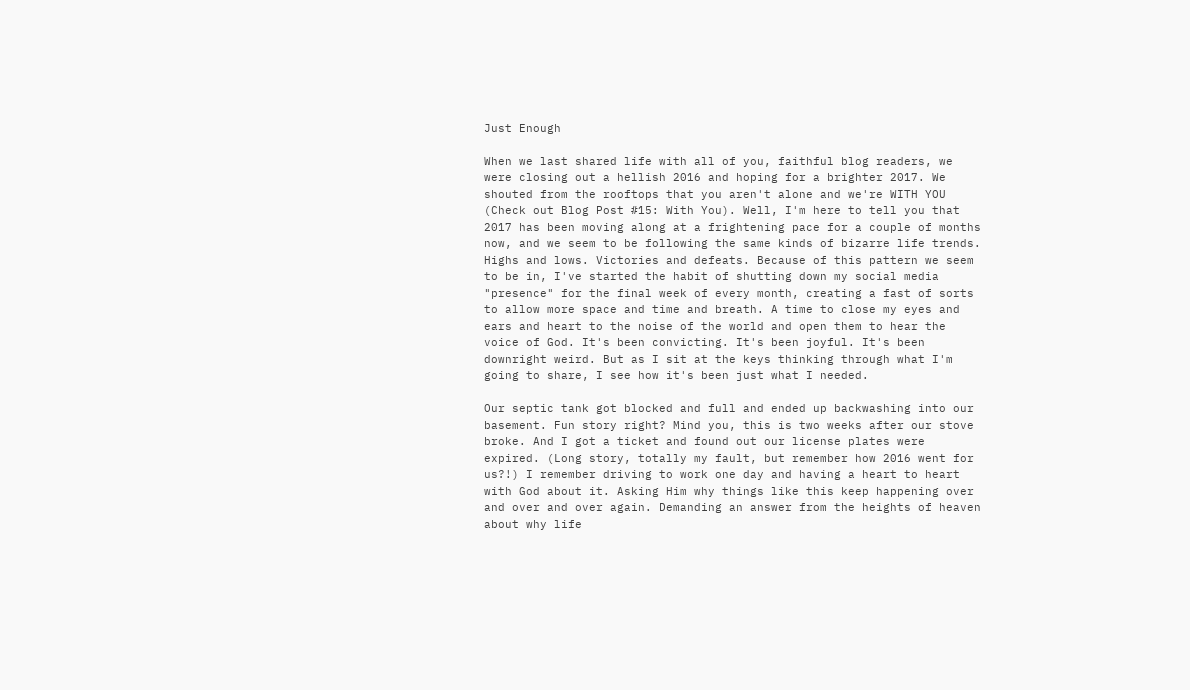Just Enough

When we last shared life with all of you, faithful blog readers, we were closing out a hellish 2016 and hoping for a brighter 2017. We shouted from the rooftops that you aren't alone and we're WITH YOU (Check out Blog Post #15: With You). Well, I'm here to tell you that 2017 has been moving along at a frightening pace for a couple of months now, and we seem to be following the same kinds of bizarre life trends. Highs and lows. Victories and defeats. Because of this pattern we seem to be in, I've started the habit of shutting down my social media "presence" for the final week of every month, creating a fast of sorts to allow more space and time and breath. A time to close my eyes and ears and heart to the noise of the world and open them to hear the voice of God. It's been convicting. It's been joyful. It's been downright weird. But as I sit at the keys thinking through what I'm going to share, I see how it's been just what I needed.

Our septic tank got blocked and full and ended up backwashing into our basement. Fun story right? Mind you, this is two weeks after our stove broke. And I got a ticket and found out our license plates were expired. (Long story, totally my fault, but remember how 2016 went for us?!) I remember driving to work one day and having a heart to heart with God about it. Asking Him why things like this keep happening over and over and over again. Demanding an answer from the heights of heaven about why life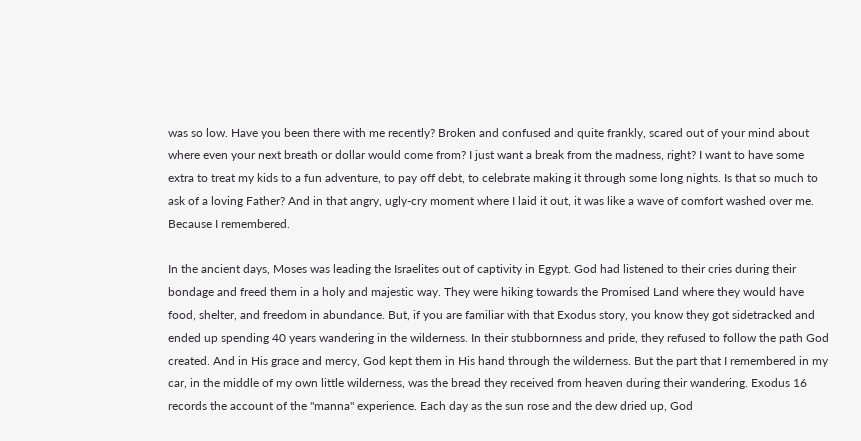was so low. Have you been there with me recently? Broken and confused and quite frankly, scared out of your mind about where even your next breath or dollar would come from? I just want a break from the madness, right? I want to have some extra to treat my kids to a fun adventure, to pay off debt, to celebrate making it through some long nights. Is that so much to ask of a loving Father? And in that angry, ugly-cry moment where I laid it out, it was like a wave of comfort washed over me. Because I remembered.

In the ancient days, Moses was leading the Israelites out of captivity in Egypt. God had listened to their cries during their bondage and freed them in a holy and majestic way. They were hiking towards the Promised Land where they would have food, shelter, and freedom in abundance. But, if you are familiar with that Exodus story, you know they got sidetracked and ended up spending 40 years wandering in the wilderness. In their stubbornness and pride, they refused to follow the path God created. And in His grace and mercy, God kept them in His hand through the wilderness. But the part that I remembered in my car, in the middle of my own little wilderness, was the bread they received from heaven during their wandering. Exodus 16 records the account of the "manna" experience. Each day as the sun rose and the dew dried up, God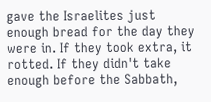gave the Israelites just enough bread for the day they were in. If they took extra, it rotted. If they didn't take enough before the Sabbath,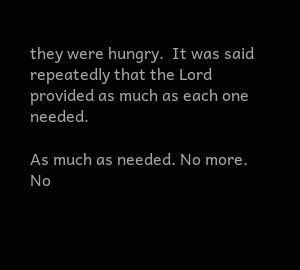they were hungry.  It was said repeatedly that the Lord provided as much as each one needed.

As much as needed. No more. No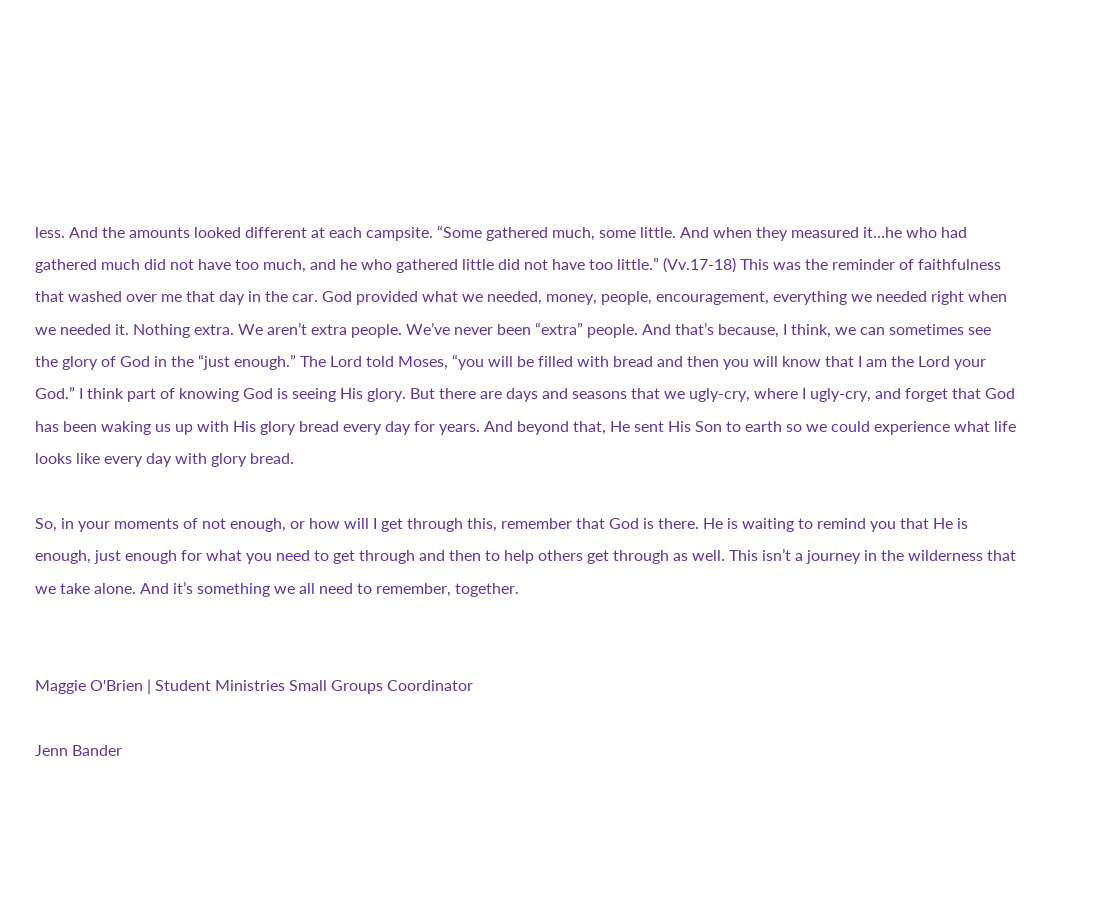less. And the amounts looked different at each campsite. “Some gathered much, some little. And when they measured it…he who had gathered much did not have too much, and he who gathered little did not have too little.” (Vv.17-18) This was the reminder of faithfulness that washed over me that day in the car. God provided what we needed, money, people, encouragement, everything we needed right when we needed it. Nothing extra. We aren’t extra people. We’ve never been “extra” people. And that’s because, I think, we can sometimes see the glory of God in the “just enough.” The Lord told Moses, “you will be filled with bread and then you will know that I am the Lord your God.” I think part of knowing God is seeing His glory. But there are days and seasons that we ugly-cry, where I ugly-cry, and forget that God has been waking us up with His glory bread every day for years. And beyond that, He sent His Son to earth so we could experience what life looks like every day with glory bread.

So, in your moments of not enough, or how will I get through this, remember that God is there. He is waiting to remind you that He is enough, just enough for what you need to get through and then to help others get through as well. This isn’t a journey in the wilderness that we take alone. And it’s something we all need to remember, together.


Maggie O'Brien | Student Ministries Small Groups Coordinator

Jenn Bander